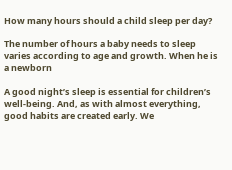How many hours should a child sleep per day?

The number of hours a baby needs to sleep varies according to age and growth. When he is a newborn

A good night’s sleep is essential for children’s well-being. And, as with almost everything, good habits are created early. We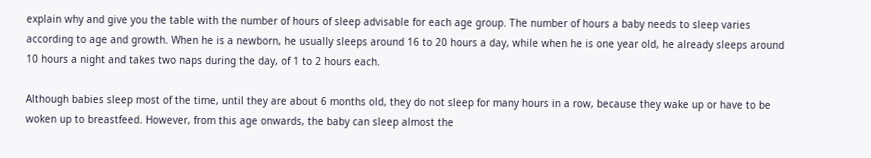explain why and give you the table with the number of hours of sleep advisable for each age group. The number of hours a baby needs to sleep varies according to age and growth. When he is a newborn, he usually sleeps around 16 to 20 hours a day, while when he is one year old, he already sleeps around 10 hours a night and takes two naps during the day, of 1 to 2 hours each.

Although babies sleep most of the time, until they are about 6 months old, they do not sleep for many hours in a row, because they wake up or have to be woken up to breastfeed. However, from this age onwards, the baby can sleep almost the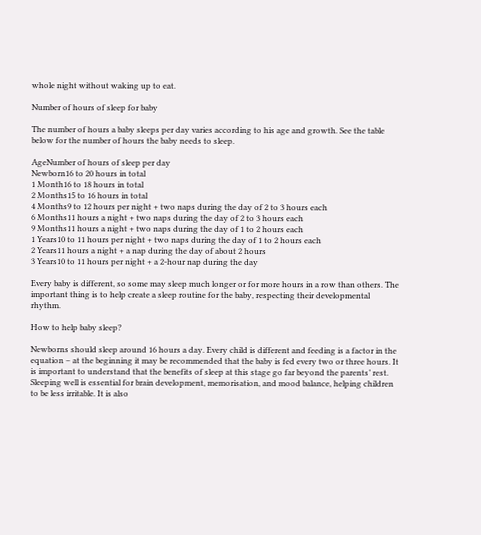whole night without waking up to eat.

Number of hours of sleep for baby

The number of hours a baby sleeps per day varies according to his age and growth. See the table below for the number of hours the baby needs to sleep.

AgeNumber of hours of sleep per day
Newborn16 to 20 hours in total
1 Month16 to 18 hours in total
2 Months15 to 16 hours in total
4 Months9 to 12 hours per night + two naps during the day of 2 to 3 hours each
6 Months11 hours a night + two naps during the day of 2 to 3 hours each
9 Months11 hours a night + two naps during the day of 1 to 2 hours each
1 Years10 to 11 hours per night + two naps during the day of 1 to 2 hours each
2 Years11 hours a night + a nap during the day of about 2 hours
3 Years10 to 11 hours per night + a 2-hour nap during the day

Every baby is different, so some may sleep much longer or for more hours in a row than others. The important thing is to help create a sleep routine for the baby, respecting their developmental rhythm.

How to help baby sleep?

Newborns should sleep around 16 hours a day. Every child is different and feeding is a factor in the equation – at the beginning it may be recommended that the baby is fed every two or three hours. It is important to understand that the benefits of sleep at this stage go far beyond the parents’ rest. Sleeping well is essential for brain development, memorisation, and mood balance, helping children to be less irritable. It is also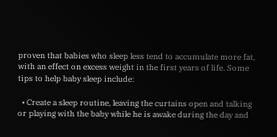proven that babies who sleep less tend to accumulate more fat, with an effect on excess weight in the first years of life. Some tips to help baby sleep include:

  • Create a sleep routine, leaving the curtains open and talking or playing with the baby while he is awake during the day and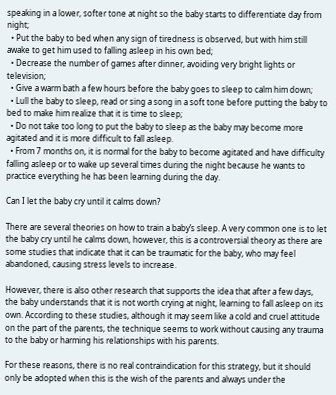speaking in a lower, softer tone at night so the baby starts to differentiate day from night;
  • Put the baby to bed when any sign of tiredness is observed, but with him still awake to get him used to falling asleep in his own bed;
  • Decrease the number of games after dinner, avoiding very bright lights or television;
  • Give a warm bath a few hours before the baby goes to sleep to calm him down;
  • Lull the baby to sleep, read or sing a song in a soft tone before putting the baby to bed to make him realize that it is time to sleep;
  • Do not take too long to put the baby to sleep as the baby may become more agitated and it is more difficult to fall asleep.
  • From 7 months on, it is normal for the baby to become agitated and have difficulty falling asleep or to wake up several times during the night because he wants to practice everything he has been learning during the day.

Can I let the baby cry until it calms down?

There are several theories on how to train a baby’s sleep. A very common one is to let the baby cry until he calms down, however, this is a controversial theory as there are some studies that indicate that it can be traumatic for the baby, who may feel abandoned, causing stress levels to increase.

However, there is also other research that supports the idea that after a few days, the baby understands that it is not worth crying at night, learning to fall asleep on its own. According to these studies, although it may seem like a cold and cruel attitude on the part of the parents, the technique seems to work without causing any trauma to the baby or harming his relationships with his parents.

For these reasons, there is no real contraindication for this strategy, but it should only be adopted when this is the wish of the parents and always under the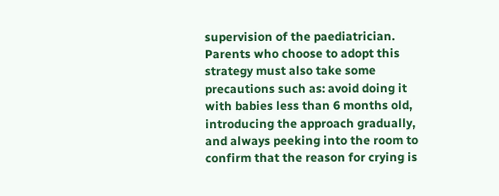supervision of the paediatrician. Parents who choose to adopt this strategy must also take some precautions such as: avoid doing it with babies less than 6 months old, introducing the approach gradually, and always peeking into the room to confirm that the reason for crying is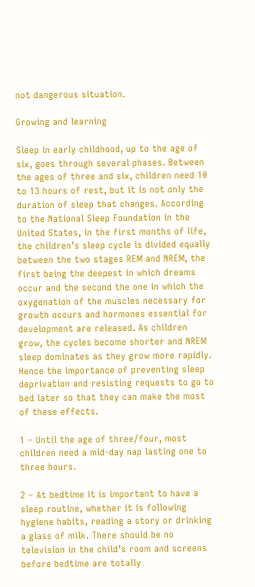not dangerous situation.

Growing and learning

Sleep in early childhood, up to the age of six, goes through several phases. Between the ages of three and six, children need 10 to 13 hours of rest, but it is not only the duration of sleep that changes. According to the National Sleep Foundation in the United States, in the first months of life, the children’s sleep cycle is divided equally between the two stages REM and NREM, the first being the deepest in which dreams occur and the second the one in which the oxygenation of the muscles necessary for growth occurs and hormones essential for development are released. As children grow, the cycles become shorter and NREM sleep dominates as they grow more rapidly. Hence the importance of preventing sleep deprivation and resisting requests to go to bed later so that they can make the most of these effects.

1 – Until the age of three/four, most children need a mid-day nap lasting one to three hours.

2 – At bedtime it is important to have a sleep routine, whether it is following hygiene habits, reading a story or drinking a glass of milk. There should be no television in the child’s room and screens before bedtime are totally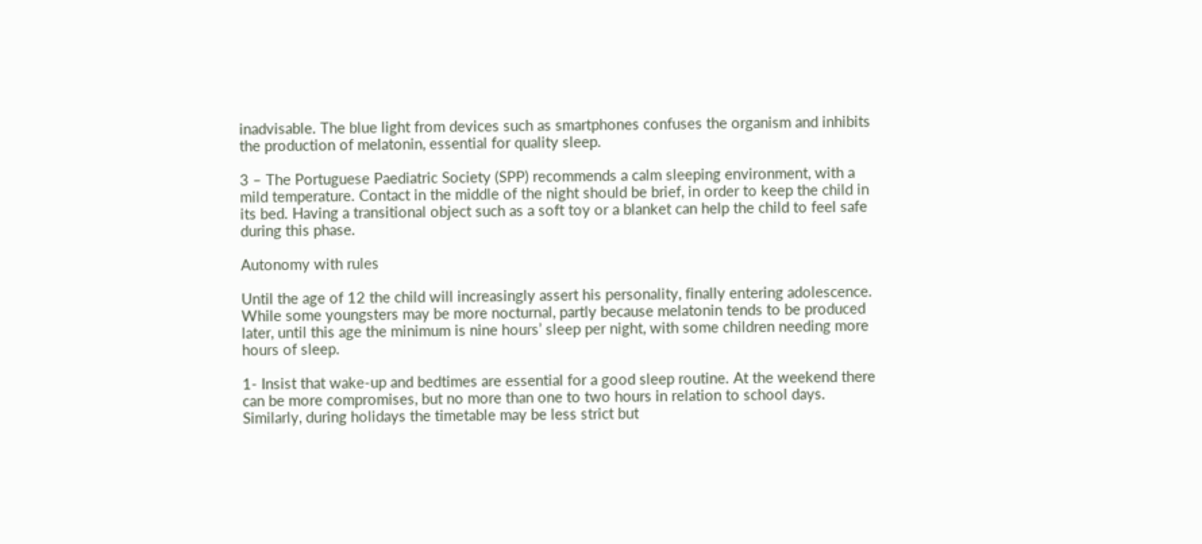inadvisable. The blue light from devices such as smartphones confuses the organism and inhibits the production of melatonin, essential for quality sleep.

3 – The Portuguese Paediatric Society (SPP) recommends a calm sleeping environment, with a mild temperature. Contact in the middle of the night should be brief, in order to keep the child in its bed. Having a transitional object such as a soft toy or a blanket can help the child to feel safe during this phase.

Autonomy with rules

Until the age of 12 the child will increasingly assert his personality, finally entering adolescence. While some youngsters may be more nocturnal, partly because melatonin tends to be produced later, until this age the minimum is nine hours’ sleep per night, with some children needing more hours of sleep.

1- Insist that wake-up and bedtimes are essential for a good sleep routine. At the weekend there can be more compromises, but no more than one to two hours in relation to school days. Similarly, during holidays the timetable may be less strict but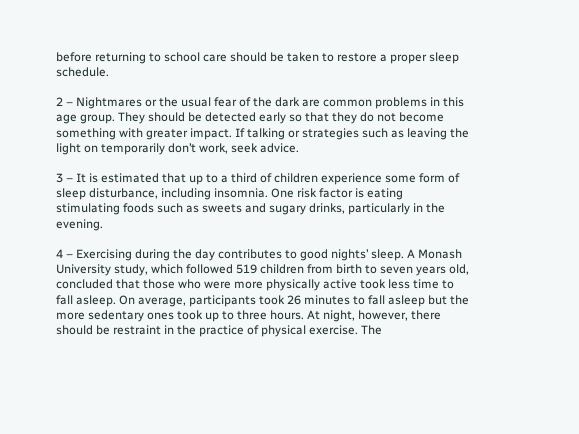before returning to school care should be taken to restore a proper sleep schedule.

2 – Nightmares or the usual fear of the dark are common problems in this age group. They should be detected early so that they do not become something with greater impact. If talking or strategies such as leaving the light on temporarily don’t work, seek advice.

3 – It is estimated that up to a third of children experience some form of sleep disturbance, including insomnia. One risk factor is eating stimulating foods such as sweets and sugary drinks, particularly in the evening.

4 – Exercising during the day contributes to good nights’ sleep. A Monash University study, which followed 519 children from birth to seven years old, concluded that those who were more physically active took less time to fall asleep. On average, participants took 26 minutes to fall asleep but the more sedentary ones took up to three hours. At night, however, there should be restraint in the practice of physical exercise. The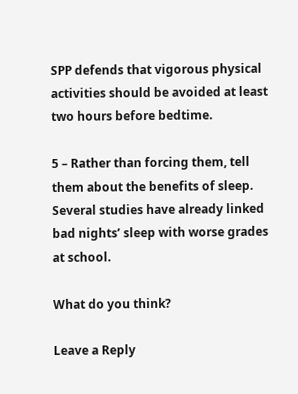SPP defends that vigorous physical activities should be avoided at least two hours before bedtime.

5 – Rather than forcing them, tell them about the benefits of sleep. Several studies have already linked bad nights’ sleep with worse grades at school.

What do you think?

Leave a Reply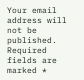Your email address will not be published. Required fields are marked *